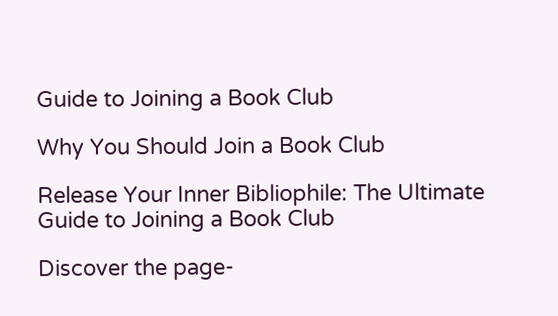Guide to Joining a Book Club

Why You Should Join a Book Club

Release Your Inner Bibliophile: The Ultimate Guide to Joining a Book Club

Discover the page-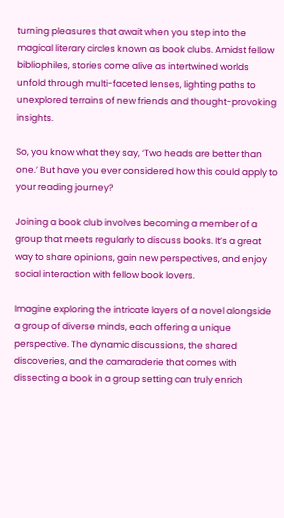turning pleasures that await when you step into the magical literary circles known as book clubs. Amidst fellow bibliophiles, stories come alive as intertwined worlds unfold through multi-faceted lenses, lighting paths to unexplored terrains of new friends and thought-provoking insights.

So, you know what they say, ‘Two heads are better than one.’ But have you ever considered how this could apply to your reading journey?

Joining a book club involves becoming a member of a group that meets regularly to discuss books. It’s a great way to share opinions, gain new perspectives, and enjoy social interaction with fellow book lovers.

Imagine exploring the intricate layers of a novel alongside a group of diverse minds, each offering a unique perspective. The dynamic discussions, the shared discoveries, and the camaraderie that comes with dissecting a book in a group setting can truly enrich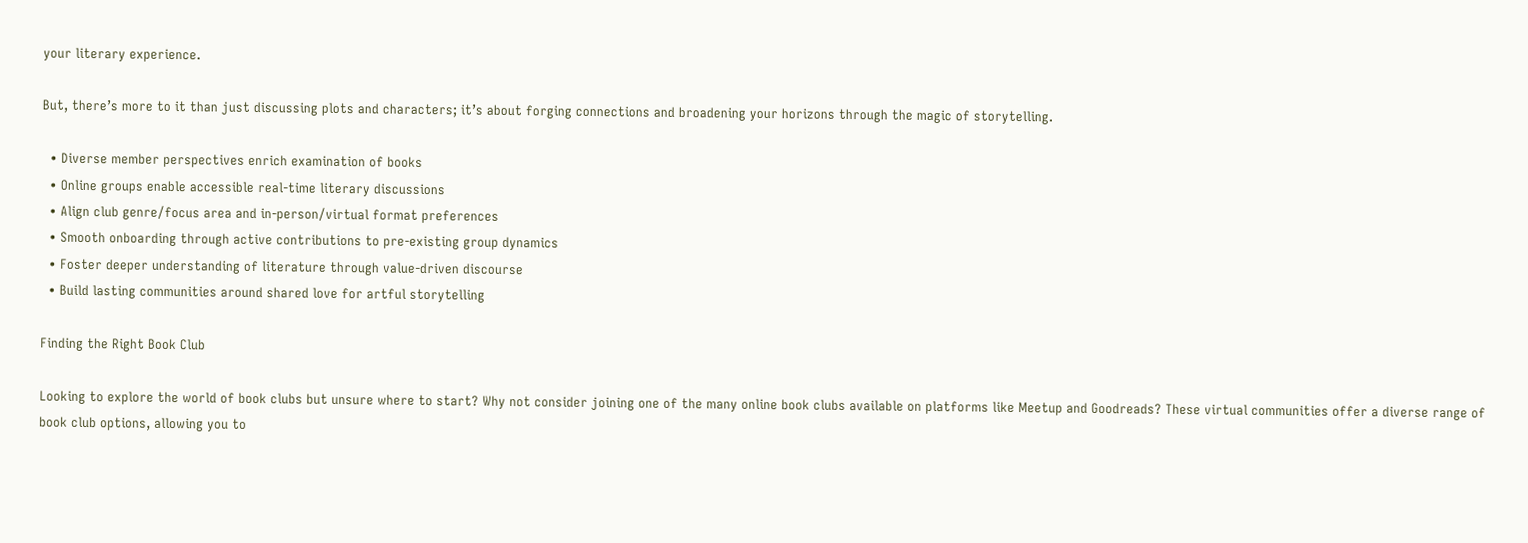your literary experience.

But, there’s more to it than just discussing plots and characters; it’s about forging connections and broadening your horizons through the magic of storytelling.

  • Diverse member perspectives enrich examination of books
  • Online groups enable accessible real-time literary discussions
  • Align club genre/focus area and in-person/virtual format preferences
  • Smooth onboarding through active contributions to pre-existing group dynamics
  • Foster deeper understanding of literature through value-driven discourse
  • Build lasting communities around shared love for artful storytelling

Finding the Right Book Club

Looking to explore the world of book clubs but unsure where to start? Why not consider joining one of the many online book clubs available on platforms like Meetup and Goodreads? These virtual communities offer a diverse range of book club options, allowing you to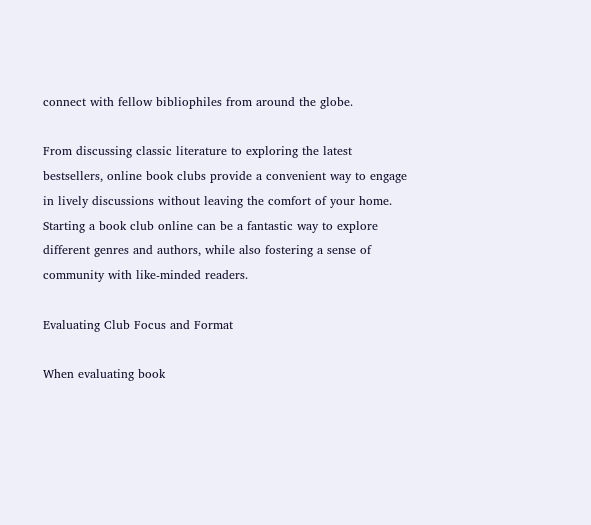connect with fellow bibliophiles from around the globe.

From discussing classic literature to exploring the latest bestsellers, online book clubs provide a convenient way to engage in lively discussions without leaving the comfort of your home. Starting a book club online can be a fantastic way to explore different genres and authors, while also fostering a sense of community with like-minded readers.

Evaluating Club Focus and Format

When evaluating book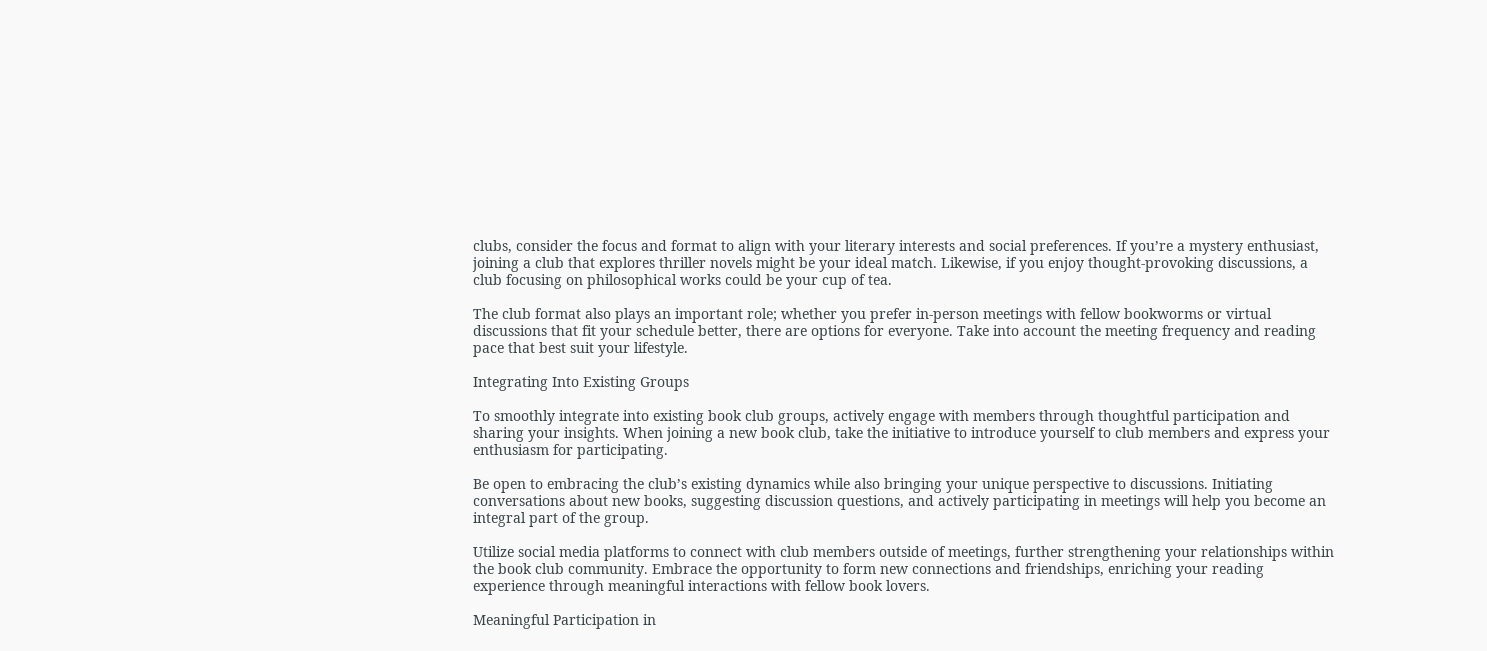clubs, consider the focus and format to align with your literary interests and social preferences. If you’re a mystery enthusiast, joining a club that explores thriller novels might be your ideal match. Likewise, if you enjoy thought-provoking discussions, a club focusing on philosophical works could be your cup of tea.

The club format also plays an important role; whether you prefer in-person meetings with fellow bookworms or virtual discussions that fit your schedule better, there are options for everyone. Take into account the meeting frequency and reading pace that best suit your lifestyle.

Integrating Into Existing Groups

To smoothly integrate into existing book club groups, actively engage with members through thoughtful participation and sharing your insights. When joining a new book club, take the initiative to introduce yourself to club members and express your enthusiasm for participating.

Be open to embracing the club’s existing dynamics while also bringing your unique perspective to discussions. Initiating conversations about new books, suggesting discussion questions, and actively participating in meetings will help you become an integral part of the group.

Utilize social media platforms to connect with club members outside of meetings, further strengthening your relationships within the book club community. Embrace the opportunity to form new connections and friendships, enriching your reading experience through meaningful interactions with fellow book lovers.

Meaningful Participation in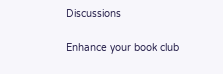Discussions

Enhance your book club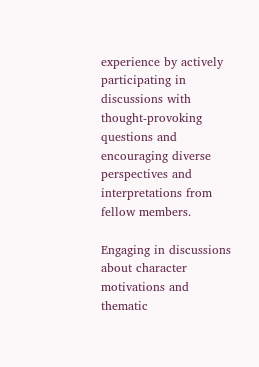experience by actively participating in discussions with thought-provoking questions and encouraging diverse perspectives and interpretations from fellow members.

Engaging in discussions about character motivations and thematic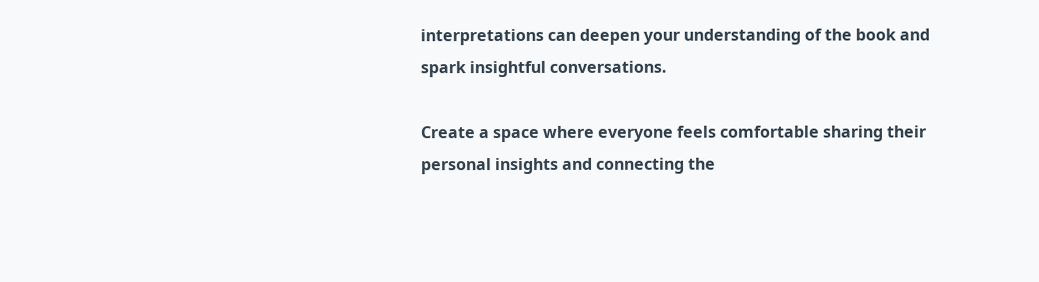interpretations can deepen your understanding of the book and spark insightful conversations.

Create a space where everyone feels comfortable sharing their personal insights and connecting the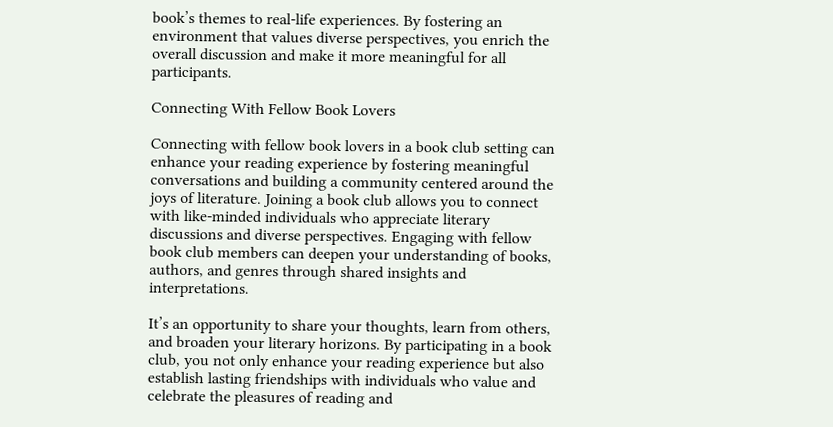book’s themes to real-life experiences. By fostering an environment that values diverse perspectives, you enrich the overall discussion and make it more meaningful for all participants.

Connecting With Fellow Book Lovers

Connecting with fellow book lovers in a book club setting can enhance your reading experience by fostering meaningful conversations and building a community centered around the joys of literature. Joining a book club allows you to connect with like-minded individuals who appreciate literary discussions and diverse perspectives. Engaging with fellow book club members can deepen your understanding of books, authors, and genres through shared insights and interpretations.

It’s an opportunity to share your thoughts, learn from others, and broaden your literary horizons. By participating in a book club, you not only enhance your reading experience but also establish lasting friendships with individuals who value and celebrate the pleasures of reading and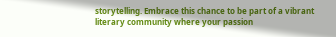storytelling. Embrace this chance to be part of a vibrant literary community where your passion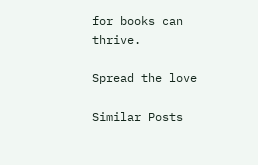for books can thrive.

Spread the love

Similar Posts